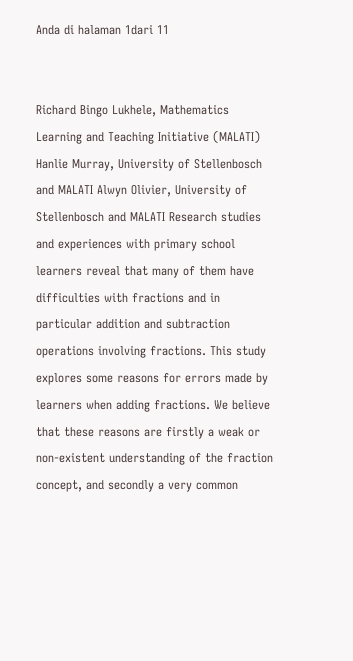Anda di halaman 1dari 11


Richard Bingo Lukhele, Mathematics Learning and Teaching Initiative (MALATI) Hanlie Murray, University of Stellenbosch and MALATI Alwyn Olivier, University of Stellenbosch and MALATI Research studies and experiences with primary school learners reveal that many of them have difficulties with fractions and in particular addition and subtraction operations involving fractions. This study explores some reasons for errors made by learners when adding fractions. We believe that these reasons are firstly a weak or non-existent understanding of the fraction concept, and secondly a very common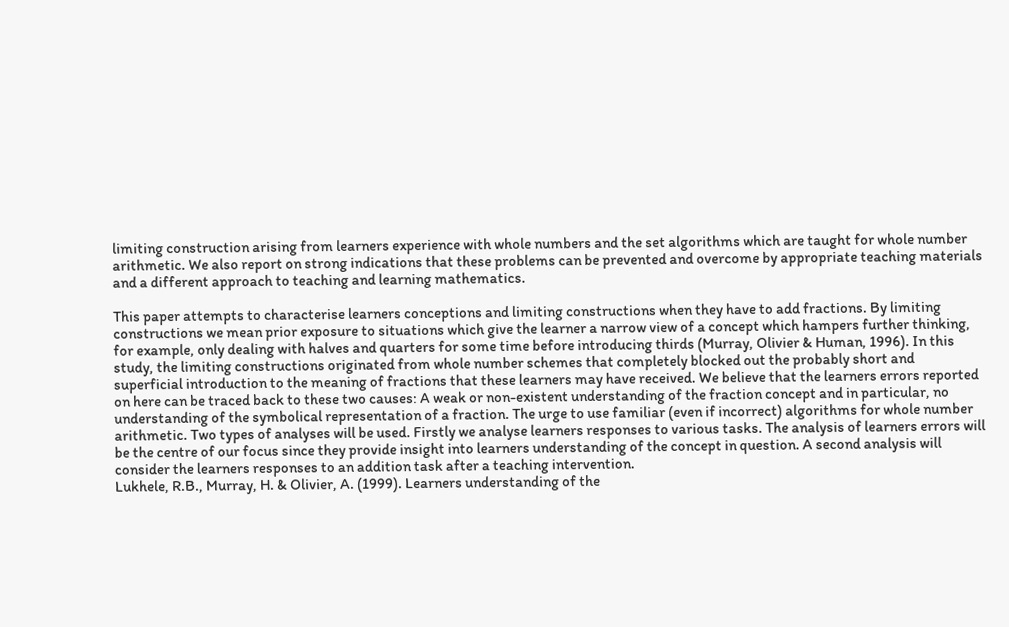limiting construction arising from learners experience with whole numbers and the set algorithms which are taught for whole number arithmetic. We also report on strong indications that these problems can be prevented and overcome by appropriate teaching materials and a different approach to teaching and learning mathematics.

This paper attempts to characterise learners conceptions and limiting constructions when they have to add fractions. By limiting constructions we mean prior exposure to situations which give the learner a narrow view of a concept which hampers further thinking, for example, only dealing with halves and quarters for some time before introducing thirds (Murray, Olivier & Human, 1996). In this study, the limiting constructions originated from whole number schemes that completely blocked out the probably short and superficial introduction to the meaning of fractions that these learners may have received. We believe that the learners errors reported on here can be traced back to these two causes: A weak or non-existent understanding of the fraction concept and in particular, no understanding of the symbolical representation of a fraction. The urge to use familiar (even if incorrect) algorithms for whole number arithmetic. Two types of analyses will be used. Firstly we analyse learners responses to various tasks. The analysis of learners errors will be the centre of our focus since they provide insight into learners understanding of the concept in question. A second analysis will consider the learners responses to an addition task after a teaching intervention.
Lukhele, R.B., Murray, H. & Olivier, A. (1999). Learners understanding of the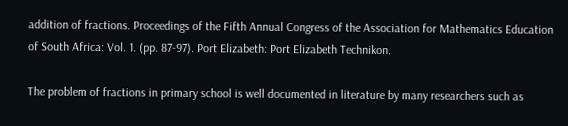addition of fractions. Proceedings of the Fifth Annual Congress of the Association for Mathematics Education of South Africa: Vol. 1. (pp. 87-97). Port Elizabeth: Port Elizabeth Technikon.

The problem of fractions in primary school is well documented in literature by many researchers such as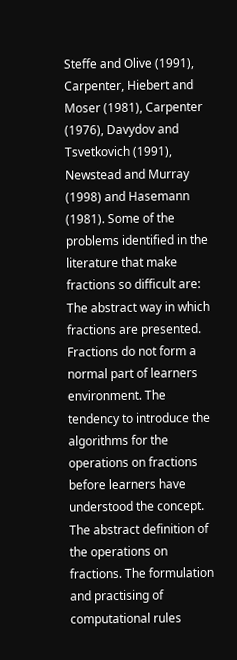Steffe and Olive (1991), Carpenter, Hiebert and Moser (1981), Carpenter (1976), Davydov and Tsvetkovich (1991), Newstead and Murray (1998) and Hasemann (1981). Some of the problems identified in the literature that make fractions so difficult are: The abstract way in which fractions are presented. Fractions do not form a normal part of learners environment. The tendency to introduce the algorithms for the operations on fractions before learners have understood the concept. The abstract definition of the operations on fractions. The formulation and practising of computational rules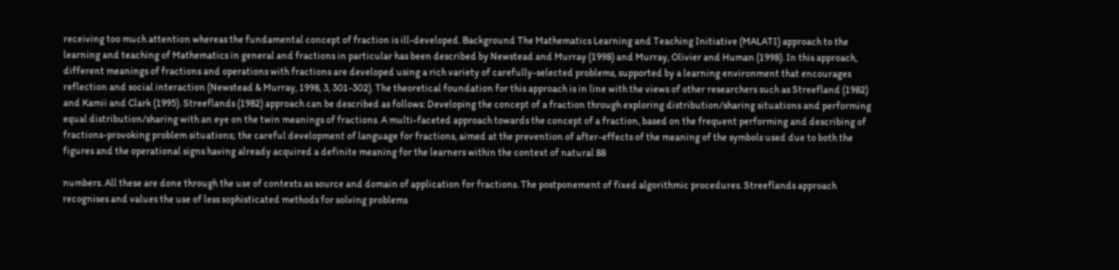receiving too much attention whereas the fundamental concept of fraction is ill-developed. Background The Mathematics Learning and Teaching Initiative (MALATI) approach to the learning and teaching of Mathematics in general and fractions in particular has been described by Newstead and Murray (1998) and Murray, Olivier and Human (1998). In this approach, different meanings of fractions and operations with fractions are developed using a rich variety of carefully-selected problems, supported by a learning environment that encourages reflection and social interaction (Newstead & Murray, 1998, 3, 301-302). The theoretical foundation for this approach is in line with the views of other researchers such as Streefland (1982) and Kamii and Clark (1995). Streeflands (1982) approach can be described as follows: Developing the concept of a fraction through exploring distribution/sharing situations and performing equal distribution/sharing with an eye on the twin meanings of fractions. A multi-faceted approach towards the concept of a fraction, based on the frequent performing and describing of fractions-provoking problem situations; the careful development of language for fractions, aimed at the prevention of after-effects of the meaning of the symbols used due to both the figures and the operational signs having already acquired a definite meaning for the learners within the context of natural 88

numbers. All these are done through the use of contexts as source and domain of application for fractions. The postponement of fixed algorithmic procedures. Streeflands approach recognises and values the use of less sophisticated methods for solving problems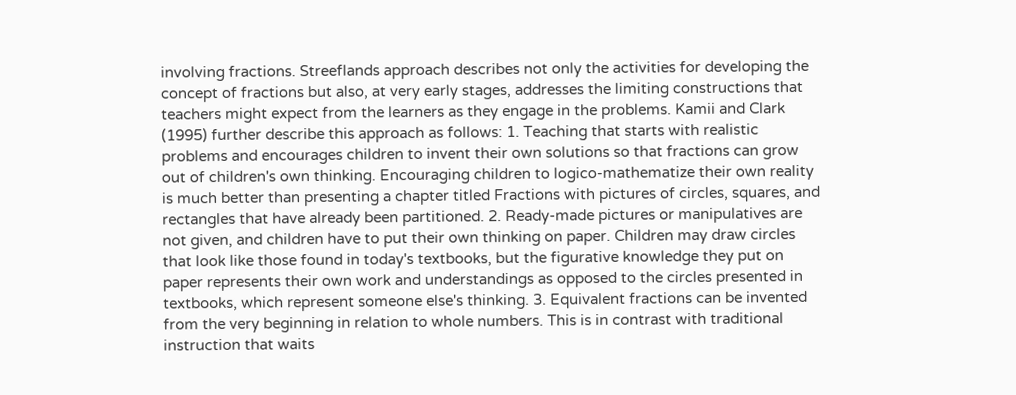involving fractions. Streeflands approach describes not only the activities for developing the concept of fractions but also, at very early stages, addresses the limiting constructions that teachers might expect from the learners as they engage in the problems. Kamii and Clark (1995) further describe this approach as follows: 1. Teaching that starts with realistic problems and encourages children to invent their own solutions so that fractions can grow out of children's own thinking. Encouraging children to logico-mathematize their own reality is much better than presenting a chapter titled Fractions with pictures of circles, squares, and rectangles that have already been partitioned. 2. Ready-made pictures or manipulatives are not given, and children have to put their own thinking on paper. Children may draw circles that look like those found in today's textbooks, but the figurative knowledge they put on paper represents their own work and understandings as opposed to the circles presented in textbooks, which represent someone else's thinking. 3. Equivalent fractions can be invented from the very beginning in relation to whole numbers. This is in contrast with traditional instruction that waits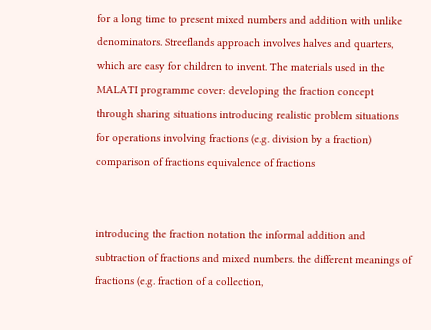for a long time to present mixed numbers and addition with unlike denominators. Streeflands approach involves halves and quarters, which are easy for children to invent. The materials used in the MALATI programme cover: developing the fraction concept through sharing situations introducing realistic problem situations for operations involving fractions (e.g. division by a fraction) comparison of fractions equivalence of fractions


introducing the fraction notation the informal addition and subtraction of fractions and mixed numbers. the different meanings of fractions (e.g. fraction of a collection,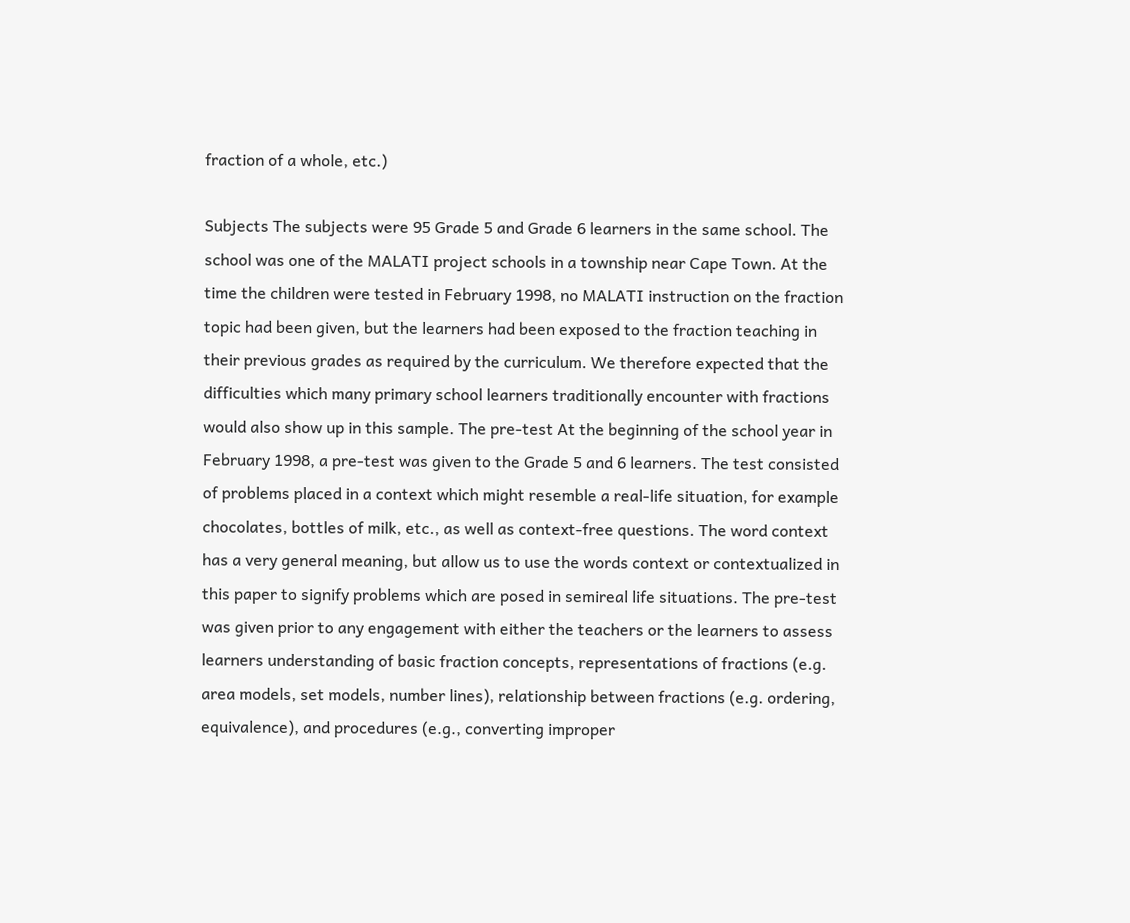fraction of a whole, etc.)

Subjects The subjects were 95 Grade 5 and Grade 6 learners in the same school. The school was one of the MALATI project schools in a township near Cape Town. At the time the children were tested in February 1998, no MALATI instruction on the fraction topic had been given, but the learners had been exposed to the fraction teaching in their previous grades as required by the curriculum. We therefore expected that the difficulties which many primary school learners traditionally encounter with fractions would also show up in this sample. The pre-test At the beginning of the school year in February 1998, a pre-test was given to the Grade 5 and 6 learners. The test consisted of problems placed in a context which might resemble a real-life situation, for example chocolates, bottles of milk, etc., as well as context-free questions. The word context has a very general meaning, but allow us to use the words context or contextualized in this paper to signify problems which are posed in semireal life situations. The pre-test was given prior to any engagement with either the teachers or the learners to assess learners understanding of basic fraction concepts, representations of fractions (e.g. area models, set models, number lines), relationship between fractions (e.g. ordering, equivalence), and procedures (e.g., converting improper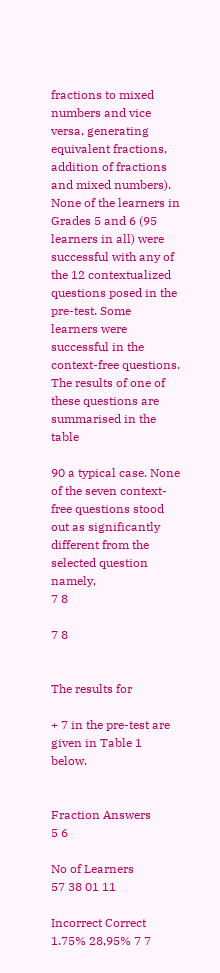fractions to mixed numbers and vice versa, generating equivalent fractions, addition of fractions and mixed numbers). None of the learners in Grades 5 and 6 (95 learners in all) were successful with any of the 12 contextualized questions posed in the pre-test. Some learners were successful in the context-free questions. The results of one of these questions are summarised in the table

90 a typical case. None of the seven context-free questions stood out as significantly different from the selected question namely,
7 8

7 8


The results for

+ 7 in the pre-test are given in Table 1 below.


Fraction Answers
5 6

No of Learners
57 38 01 11

Incorrect Correct
1.75% 28,95% 7 7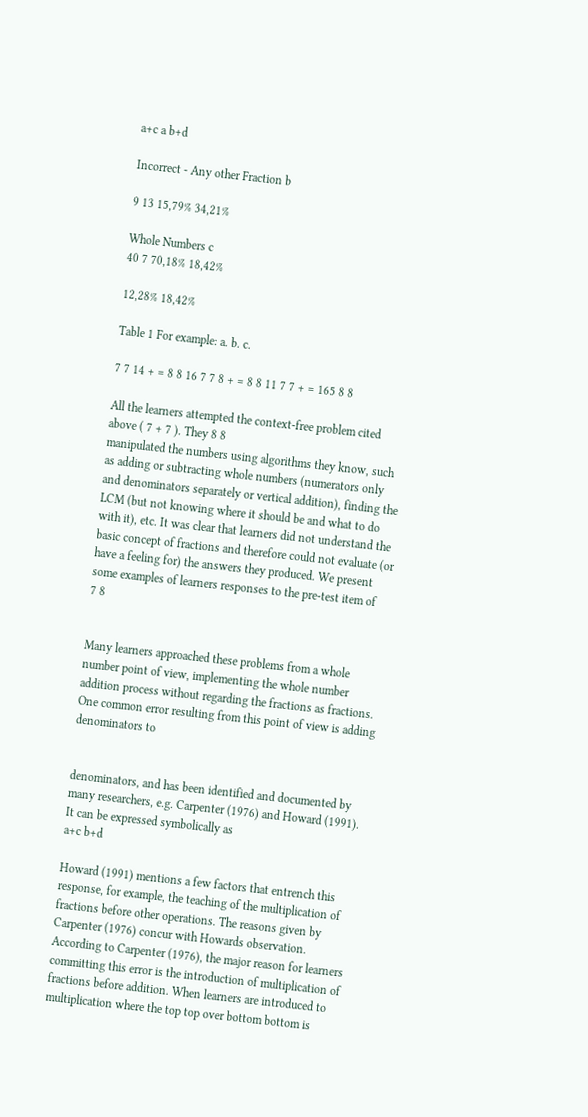a+c a b+d

Incorrect - Any other Fraction b

9 13 15,79% 34,21%

Whole Numbers c
40 7 70,18% 18,42%

12,28% 18,42%

Table 1 For example: a. b. c.

7 7 14 + = 8 8 16 7 7 8 + = 8 8 11 7 7 + = 165 8 8

All the learners attempted the context-free problem cited above ( 7 + 7 ). They 8 8
manipulated the numbers using algorithms they know, such as adding or subtracting whole numbers (numerators only and denominators separately or vertical addition), finding the LCM (but not knowing where it should be and what to do with it), etc. It was clear that learners did not understand the basic concept of fractions and therefore could not evaluate (or have a feeling for) the answers they produced. We present some examples of learners responses to the pre-test item of
7 8


Many learners approached these problems from a whole number point of view, implementing the whole number addition process without regarding the fractions as fractions. One common error resulting from this point of view is adding denominators to


denominators, and has been identified and documented by many researchers, e.g. Carpenter (1976) and Howard (1991). It can be expressed symbolically as
a+c b+d

Howard (1991) mentions a few factors that entrench this response, for example, the teaching of the multiplication of fractions before other operations. The reasons given by Carpenter (1976) concur with Howards observation. According to Carpenter (1976), the major reason for learners committing this error is the introduction of multiplication of fractions before addition. When learners are introduced to multiplication where the top top over bottom bottom is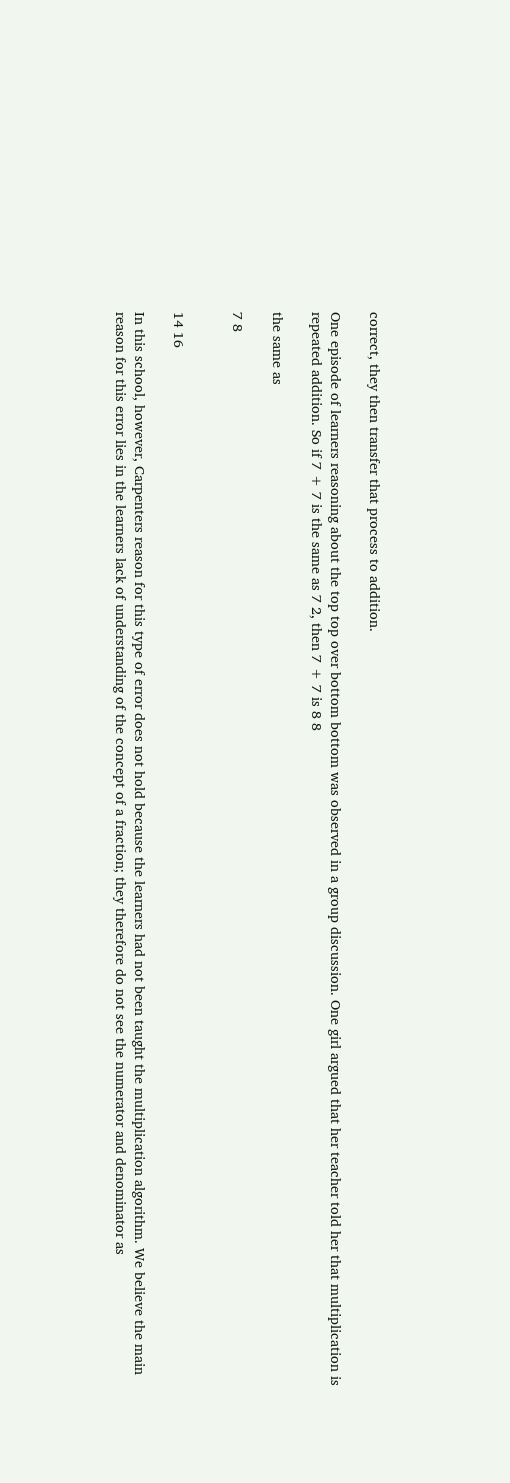correct, they then transfer that process to addition.

One episode of learners reasoning about the top top over bottom bottom was observed in a group discussion. One girl argued that her teacher told her that multiplication is repeated addition. So if 7 + 7 is the same as 7 2, then 7 + 7 is 8 8

the same as

7 8


14 16

In this school, however, Carpenters reason for this type of error does not hold because the learners had not been taught the multiplication algorithm. We believe the main reason for this error lies in the learners lack of understanding of the concept of a fraction; they therefore do not see the numerator and denominator as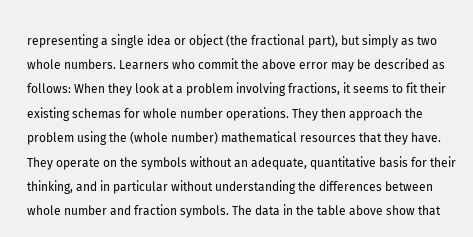representing a single idea or object (the fractional part), but simply as two whole numbers. Learners who commit the above error may be described as follows: When they look at a problem involving fractions, it seems to fit their existing schemas for whole number operations. They then approach the problem using the (whole number) mathematical resources that they have. They operate on the symbols without an adequate, quantitative basis for their thinking, and in particular without understanding the differences between whole number and fraction symbols. The data in the table above show that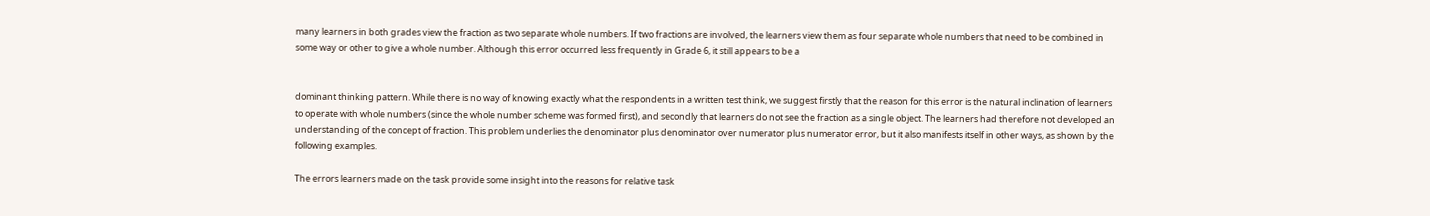many learners in both grades view the fraction as two separate whole numbers. If two fractions are involved, the learners view them as four separate whole numbers that need to be combined in some way or other to give a whole number. Although this error occurred less frequently in Grade 6, it still appears to be a


dominant thinking pattern. While there is no way of knowing exactly what the respondents in a written test think, we suggest firstly that the reason for this error is the natural inclination of learners to operate with whole numbers (since the whole number scheme was formed first), and secondly that learners do not see the fraction as a single object. The learners had therefore not developed an understanding of the concept of fraction. This problem underlies the denominator plus denominator over numerator plus numerator error, but it also manifests itself in other ways, as shown by the following examples.

The errors learners made on the task provide some insight into the reasons for relative task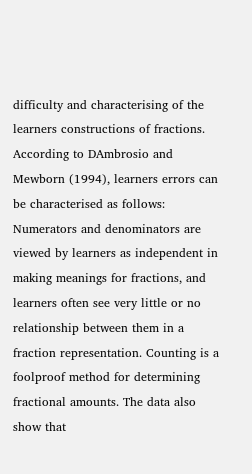difficulty and characterising of the learners constructions of fractions. According to DAmbrosio and Mewborn (1994), learners errors can be characterised as follows: Numerators and denominators are viewed by learners as independent in making meanings for fractions, and learners often see very little or no relationship between them in a fraction representation. Counting is a foolproof method for determining fractional amounts. The data also show that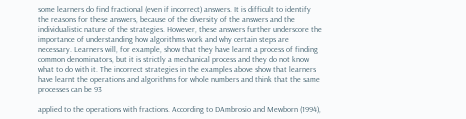some learners do find fractional (even if incorrect) answers. It is difficult to identify the reasons for these answers, because of the diversity of the answers and the individualistic nature of the strategies. However, these answers further underscore the importance of understanding how algorithms work and why certain steps are necessary. Learners will, for example, show that they have learnt a process of finding common denominators, but it is strictly a mechanical process and they do not know what to do with it. The incorrect strategies in the examples above show that learners have learnt the operations and algorithms for whole numbers and think that the same processes can be 93

applied to the operations with fractions. According to DAmbrosio and Mewborn (1994),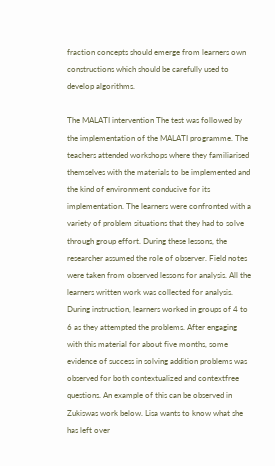fraction concepts should emerge from learners own constructions which should be carefully used to develop algorithms.

The MALATI intervention The test was followed by the implementation of the MALATI programme. The teachers attended workshops where they familiarised themselves with the materials to be implemented and the kind of environment conducive for its implementation. The learners were confronted with a variety of problem situations that they had to solve through group effort. During these lessons, the researcher assumed the role of observer. Field notes were taken from observed lessons for analysis. All the learners written work was collected for analysis. During instruction, learners worked in groups of 4 to 6 as they attempted the problems. After engaging with this material for about five months, some evidence of success in solving addition problems was observed for both contextualized and contextfree questions. An example of this can be observed in Zukiswas work below. Lisa wants to know what she has left over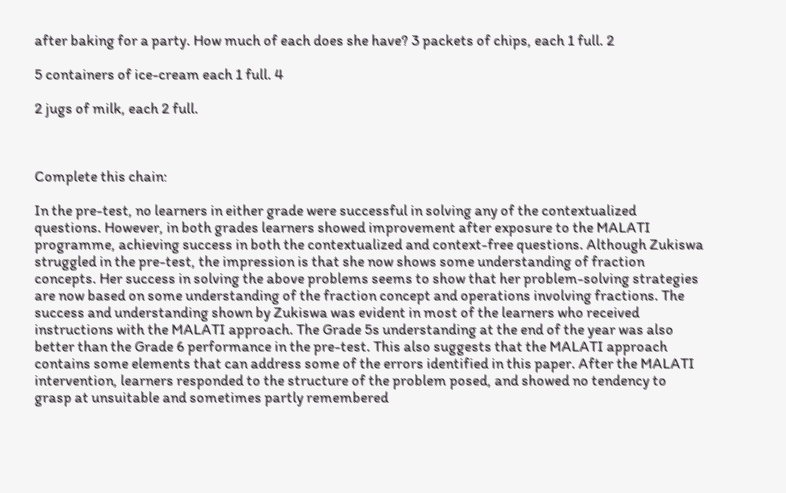after baking for a party. How much of each does she have? 3 packets of chips, each 1 full. 2

5 containers of ice-cream each 1 full. 4

2 jugs of milk, each 2 full.



Complete this chain:

In the pre-test, no learners in either grade were successful in solving any of the contextualized questions. However, in both grades learners showed improvement after exposure to the MALATI programme, achieving success in both the contextualized and context-free questions. Although Zukiswa struggled in the pre-test, the impression is that she now shows some understanding of fraction concepts. Her success in solving the above problems seems to show that her problem-solving strategies are now based on some understanding of the fraction concept and operations involving fractions. The success and understanding shown by Zukiswa was evident in most of the learners who received instructions with the MALATI approach. The Grade 5s understanding at the end of the year was also better than the Grade 6 performance in the pre-test. This also suggests that the MALATI approach contains some elements that can address some of the errors identified in this paper. After the MALATI intervention, learners responded to the structure of the problem posed, and showed no tendency to grasp at unsuitable and sometimes partly remembered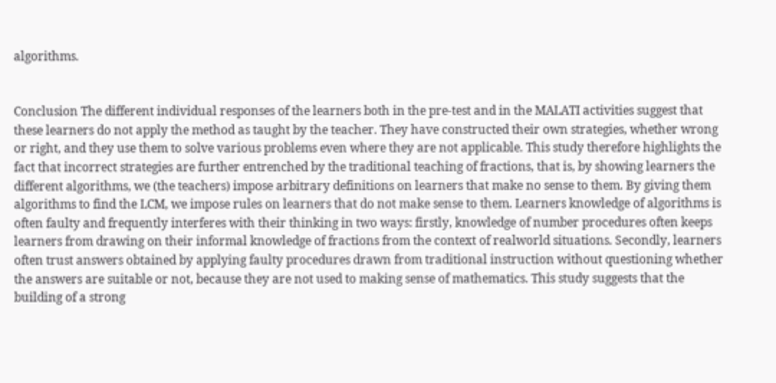algorithms.


Conclusion The different individual responses of the learners both in the pre-test and in the MALATI activities suggest that these learners do not apply the method as taught by the teacher. They have constructed their own strategies, whether wrong or right, and they use them to solve various problems even where they are not applicable. This study therefore highlights the fact that incorrect strategies are further entrenched by the traditional teaching of fractions, that is, by showing learners the different algorithms, we (the teachers) impose arbitrary definitions on learners that make no sense to them. By giving them algorithms to find the LCM, we impose rules on learners that do not make sense to them. Learners knowledge of algorithms is often faulty and frequently interferes with their thinking in two ways: firstly, knowledge of number procedures often keeps learners from drawing on their informal knowledge of fractions from the context of realworld situations. Secondly, learners often trust answers obtained by applying faulty procedures drawn from traditional instruction without questioning whether the answers are suitable or not, because they are not used to making sense of mathematics. This study suggests that the building of a strong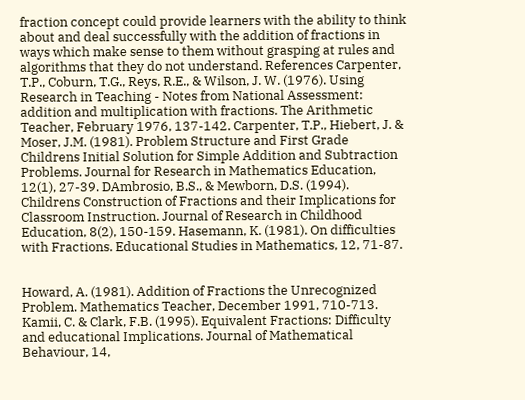fraction concept could provide learners with the ability to think about and deal successfully with the addition of fractions in ways which make sense to them without grasping at rules and algorithms that they do not understand. References Carpenter, T.P., Coburn, T.G., Reys, R.E., & Wilson, J. W. (1976). Using Research in Teaching - Notes from National Assessment: addition and multiplication with fractions. The Arithmetic Teacher, February 1976, 137-142. Carpenter, T.P., Hiebert, J. & Moser, J.M. (1981). Problem Structure and First Grade Childrens Initial Solution for Simple Addition and Subtraction Problems. Journal for Research in Mathematics Education, 12(1), 27-39. DAmbrosio, B.S., & Mewborn, D.S. (1994). Childrens Construction of Fractions and their Implications for Classroom Instruction. Journal of Research in Childhood Education, 8(2), 150-159. Hasemann, K. (1981). On difficulties with Fractions. Educational Studies in Mathematics, 12, 71-87.


Howard, A. (1981). Addition of Fractions the Unrecognized Problem. Mathematics Teacher, December 1991, 710-713. Kamii, C. & Clark, F.B. (1995). Equivalent Fractions: Difficulty and educational Implications. Journal of Mathematical Behaviour, 14,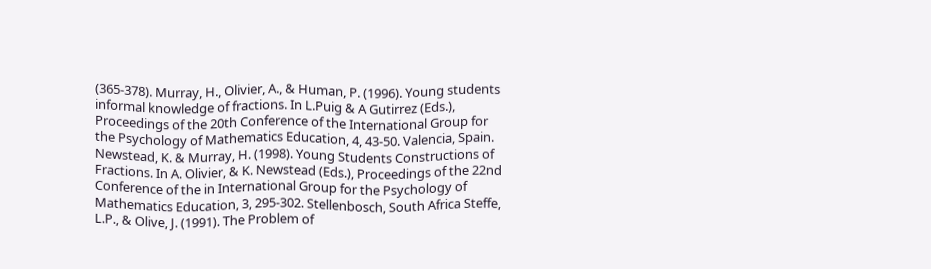(365-378). Murray, H., Olivier, A., & Human, P. (1996). Young students informal knowledge of fractions. In L.Puig & A Gutirrez (Eds.), Proceedings of the 20th Conference of the International Group for the Psychology of Mathematics Education, 4, 43-50. Valencia, Spain. Newstead, K. & Murray, H. (1998). Young Students Constructions of Fractions. In A. Olivier, & K. Newstead (Eds.), Proceedings of the 22nd Conference of the in International Group for the Psychology of Mathematics Education, 3, 295-302. Stellenbosch, South Africa Steffe, L.P., & Olive, J. (1991). The Problem of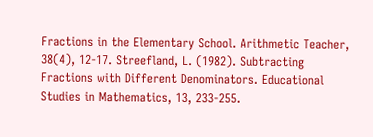Fractions in the Elementary School. Arithmetic Teacher, 38(4), 12-17. Streefland, L. (1982). Subtracting Fractions with Different Denominators. Educational Studies in Mathematics, 13, 233-255.